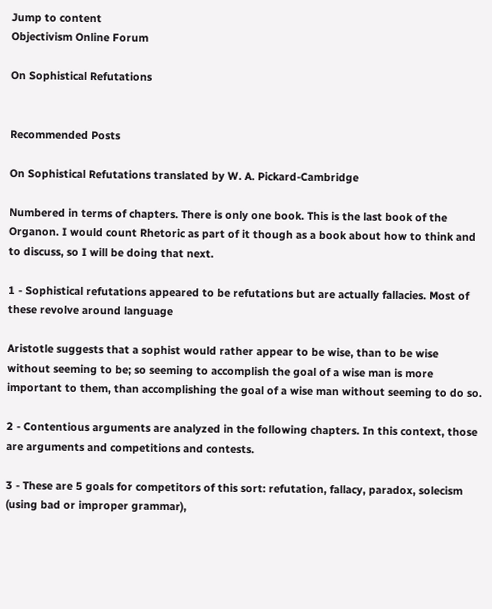Jump to content
Objectivism Online Forum

On Sophistical Refutations


Recommended Posts

On Sophistical Refutations translated by W. A. Pickard-Cambridge

Numbered in terms of chapters. There is only one book. This is the last book of the Organon. I would count Rhetoric as part of it though as a book about how to think and to discuss, so I will be doing that next.

1 - Sophistical refutations appeared to be refutations but are actually fallacies. Most of these revolve around language

Aristotle suggests that a sophist would rather appear to be wise, than to be wise without seeming to be; so seeming to accomplish the goal of a wise man is more important to them, than accomplishing the goal of a wise man without seeming to do so.

2 - Contentious arguments are analyzed in the following chapters. In this context, those are arguments and competitions and contests.

3 - These are 5 goals for competitors of this sort: refutation, fallacy, paradox, solecism (using bad or improper grammar),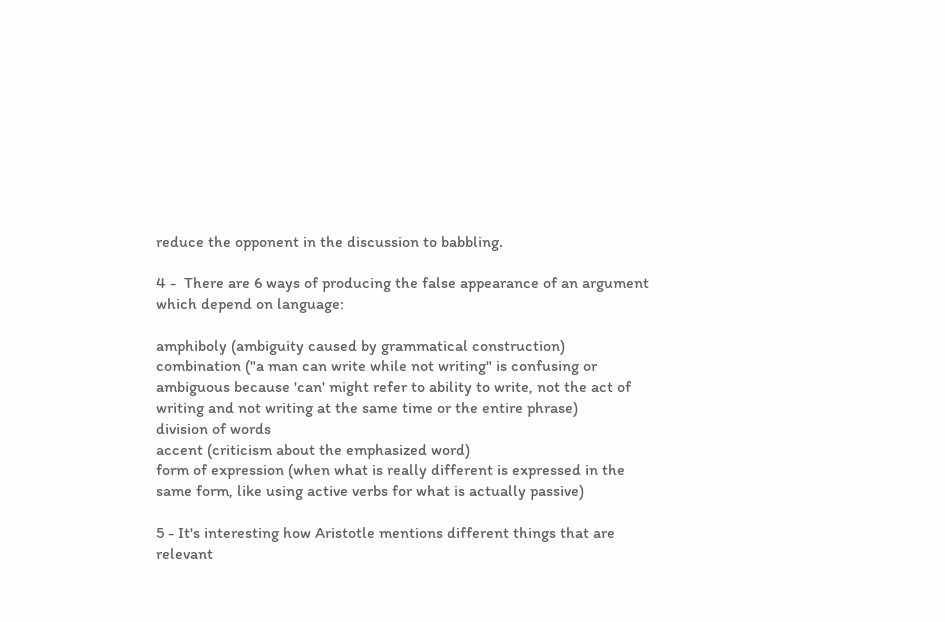reduce the opponent in the discussion to babbling.

4 -  There are 6 ways of producing the false appearance of an argument which depend on language:

amphiboly (ambiguity caused by grammatical construction)
combination ("a man can write while not writing" is confusing or ambiguous because 'can' might refer to ability to write, not the act of writing and not writing at the same time or the entire phrase)
division of words
accent (criticism about the emphasized word)
form of expression (when what is really different is expressed in the same form, like using active verbs for what is actually passive)

5 - It's interesting how Aristotle mentions different things that are relevant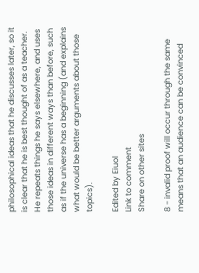philosophical ideas that he discusses later, so it is clear that he is best thought of as a teacher. He repeats things he says elsewhere, and uses those ideas in different ways than before, such as if the universe has a beginning (and explains what would be better arguments about those topics).

Edited by Eiuol
Link to comment
Share on other sites

8 - invalid proof will occur through the same means that an audience can be convinced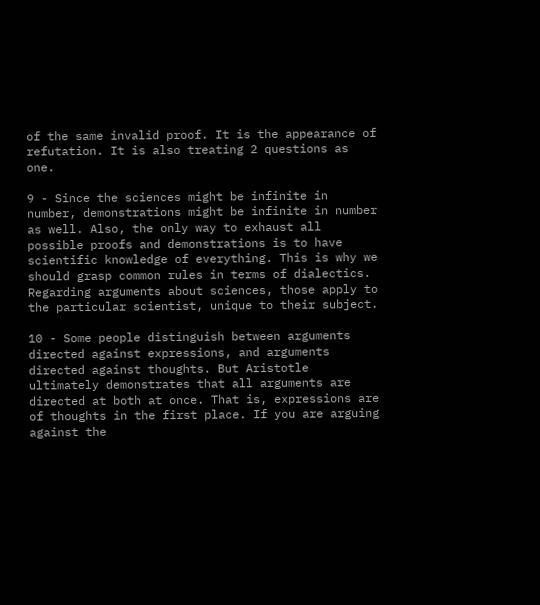of the same invalid proof. It is the appearance of refutation. It is also treating 2 questions as one.

9 - Since the sciences might be infinite in number, demonstrations might be infinite in number as well. Also, the only way to exhaust all possible proofs and demonstrations is to have scientific knowledge of everything. This is why we should grasp common rules in terms of dialectics. Regarding arguments about sciences, those apply to the particular scientist, unique to their subject.

10 - Some people distinguish between arguments directed against expressions, and arguments directed against thoughts. But Aristotle ultimately demonstrates that all arguments are directed at both at once. That is, expressions are of thoughts in the first place. If you are arguing against the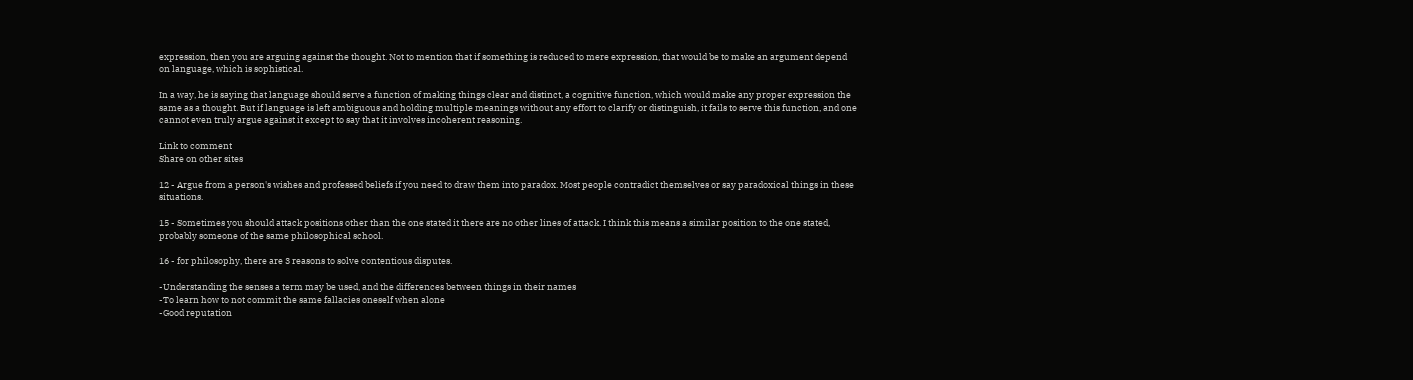expression, then you are arguing against the thought. Not to mention that if something is reduced to mere expression, that would be to make an argument depend on language, which is sophistical.

In a way, he is saying that language should serve a function of making things clear and distinct, a cognitive function, which would make any proper expression the same as a thought. But if language is left ambiguous and holding multiple meanings without any effort to clarify or distinguish, it fails to serve this function, and one cannot even truly argue against it except to say that it involves incoherent reasoning.

Link to comment
Share on other sites

12 - Argue from a person's wishes and professed beliefs if you need to draw them into paradox. Most people contradict themselves or say paradoxical things in these situations.

15 - Sometimes you should attack positions other than the one stated it there are no other lines of attack. I think this means a similar position to the one stated, probably someone of the same philosophical school.

16 - for philosophy, there are 3 reasons to solve contentious disputes.

-Understanding the senses a term may be used, and the differences between things in their names
-To learn how to not commit the same fallacies oneself when alone
-Good reputation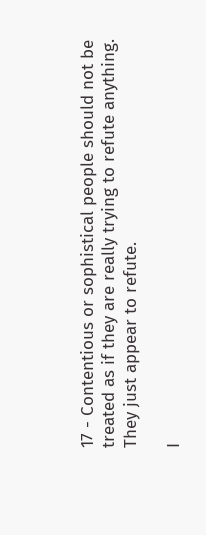17 - Contentious or sophistical people should not be treated as if they are really trying to refute anything. They just appear to refute.

I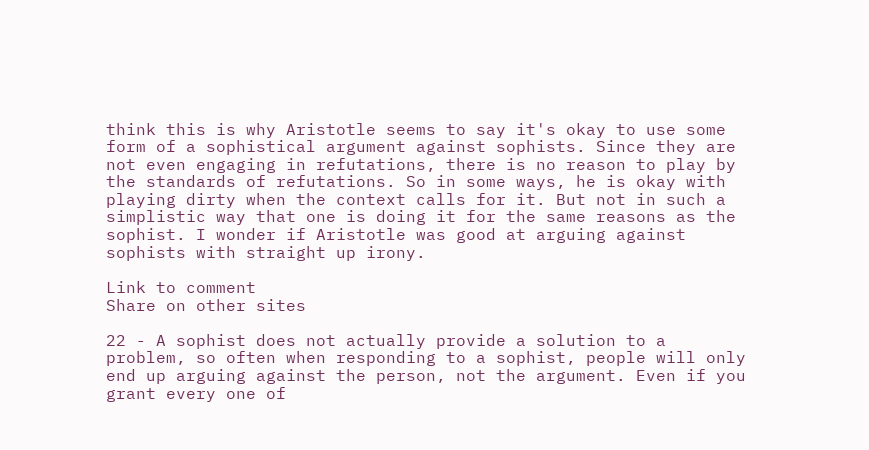think this is why Aristotle seems to say it's okay to use some form of a sophistical argument against sophists. Since they are not even engaging in refutations, there is no reason to play by the standards of refutations. So in some ways, he is okay with playing dirty when the context calls for it. But not in such a simplistic way that one is doing it for the same reasons as the sophist. I wonder if Aristotle was good at arguing against sophists with straight up irony.

Link to comment
Share on other sites

22 - A sophist does not actually provide a solution to a problem, so often when responding to a sophist, people will only end up arguing against the person, not the argument. Even if you grant every one of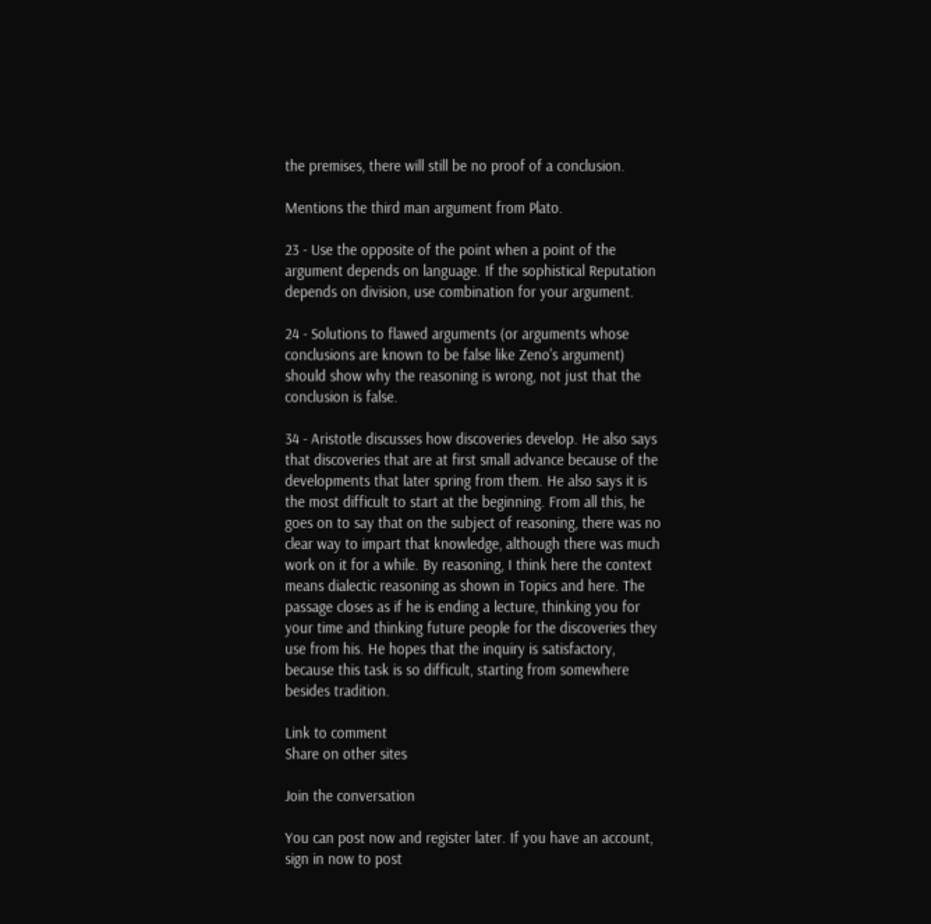the premises, there will still be no proof of a conclusion.

Mentions the third man argument from Plato.

23 - Use the opposite of the point when a point of the argument depends on language. If the sophistical Reputation depends on division, use combination for your argument.

24 - Solutions to flawed arguments (or arguments whose conclusions are known to be false like Zeno's argument) should show why the reasoning is wrong, not just that the conclusion is false.

34 - Aristotle discusses how discoveries develop. He also says that discoveries that are at first small advance because of the developments that later spring from them. He also says it is the most difficult to start at the beginning. From all this, he goes on to say that on the subject of reasoning, there was no clear way to impart that knowledge, although there was much work on it for a while. By reasoning, I think here the context means dialectic reasoning as shown in Topics and here. The passage closes as if he is ending a lecture, thinking you for your time and thinking future people for the discoveries they use from his. He hopes that the inquiry is satisfactory, because this task is so difficult, starting from somewhere besides tradition.

Link to comment
Share on other sites

Join the conversation

You can post now and register later. If you have an account, sign in now to post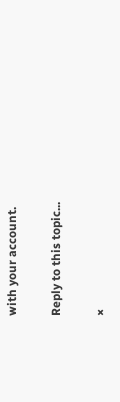with your account.

Reply to this topic...

×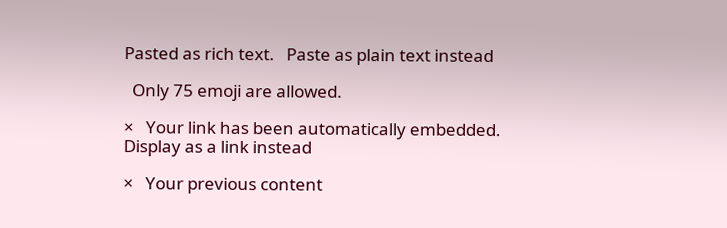Pasted as rich text.   Paste as plain text instead

  Only 75 emoji are allowed.

×   Your link has been automatically embedded.   Display as a link instead

×   Your previous content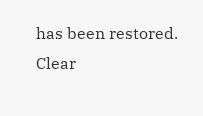has been restored.   Clear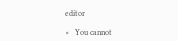editor

×   You cannot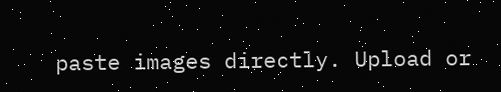paste images directly. Upload or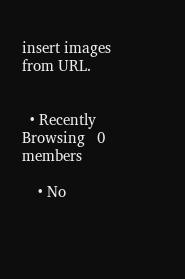insert images from URL.


  • Recently Browsing   0 members

    • No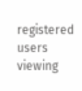registered users viewing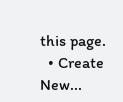this page.
  • Create New...